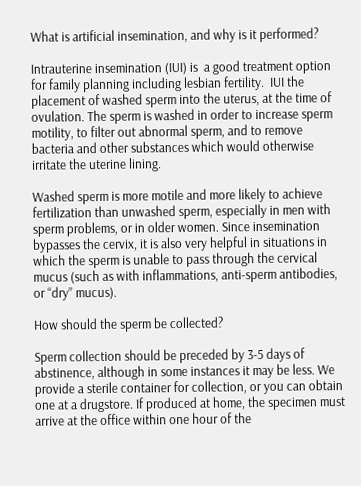What is artificial insemination, and why is it performed?

Intrauterine insemination (IUI) is  a good treatment option for family planning including lesbian fertility.  IUI the placement of washed sperm into the uterus, at the time of ovulation. The sperm is washed in order to increase sperm motility, to filter out abnormal sperm, and to remove bacteria and other substances which would otherwise irritate the uterine lining.

Washed sperm is more motile and more likely to achieve fertilization than unwashed sperm, especially in men with sperm problems, or in older women. Since insemination bypasses the cervix, it is also very helpful in situations in which the sperm is unable to pass through the cervical mucus (such as with inflammations, anti-sperm antibodies, or “dry” mucus).

How should the sperm be collected?

Sperm collection should be preceded by 3-5 days of abstinence, although in some instances it may be less. We provide a sterile container for collection, or you can obtain one at a drugstore. If produced at home, the specimen must arrive at the office within one hour of the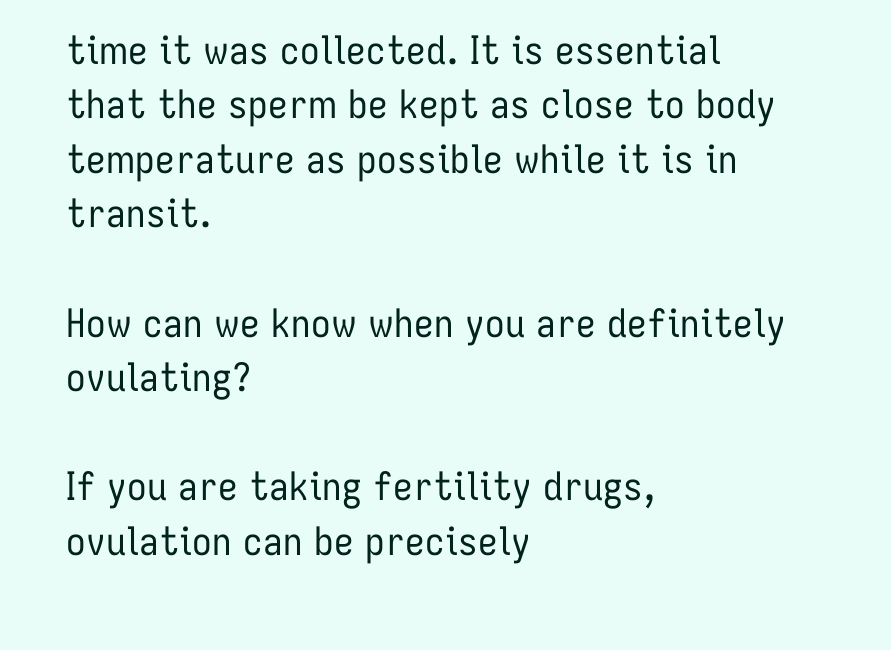time it was collected. It is essential that the sperm be kept as close to body temperature as possible while it is in transit.

How can we know when you are definitely ovulating?

If you are taking fertility drugs, ovulation can be precisely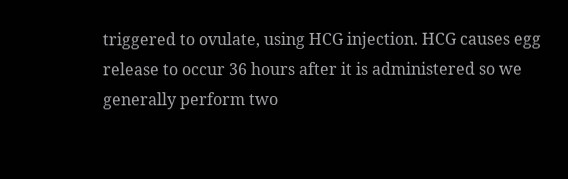triggered to ovulate, using HCG injection. HCG causes egg release to occur 36 hours after it is administered so we generally perform two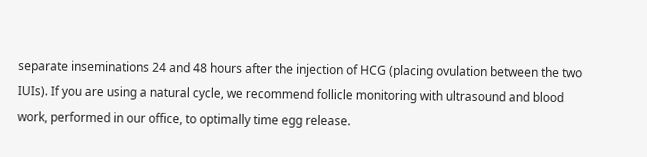separate inseminations 24 and 48 hours after the injection of HCG (placing ovulation between the two IUIs). If you are using a natural cycle, we recommend follicle monitoring with ultrasound and blood work, performed in our office, to optimally time egg release.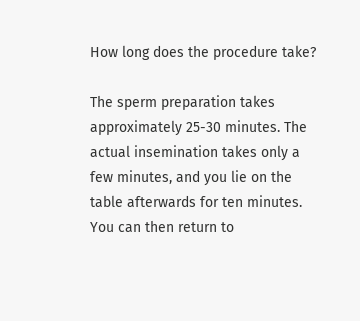How long does the procedure take?

The sperm preparation takes approximately 25-30 minutes. The actual insemination takes only a few minutes, and you lie on the table afterwards for ten minutes. You can then return to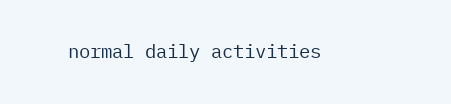normal daily activities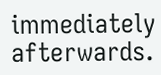immediately afterwards.